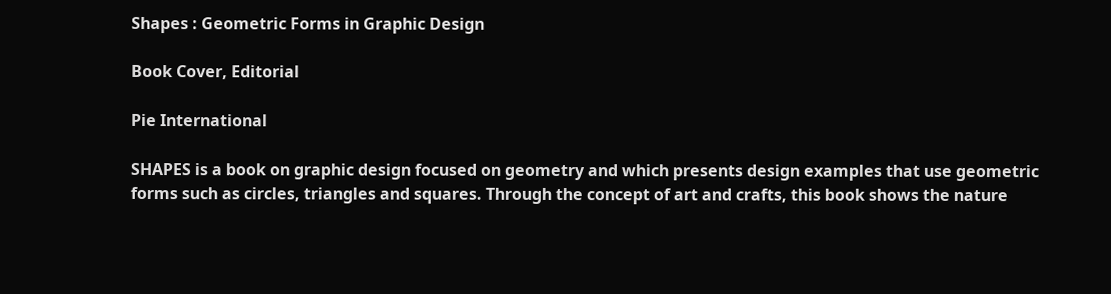Shapes : Geometric Forms in Graphic Design

Book Cover, Editorial

Pie International

SHAPES is a book on graphic design focused on geometry and which presents design examples that use geometric forms such as circles, triangles and squares. Through the concept of art and crafts, this book shows the nature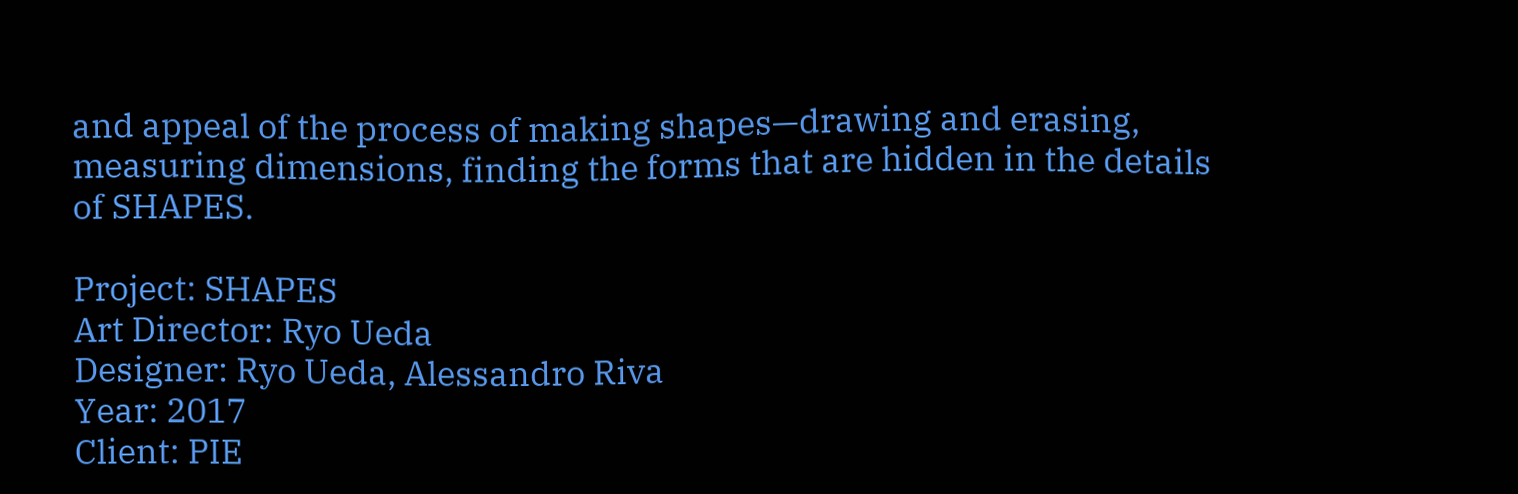and appeal of the process of making shapes—drawing and erasing, measuring dimensions, finding the forms that are hidden in the details of SHAPES.

Project: SHAPES
Art Director: Ryo Ueda
Designer: Ryo Ueda, Alessandro Riva
Year: 2017
Client: PIE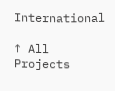International

↑ All Projects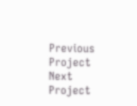Previous Project
Next Project